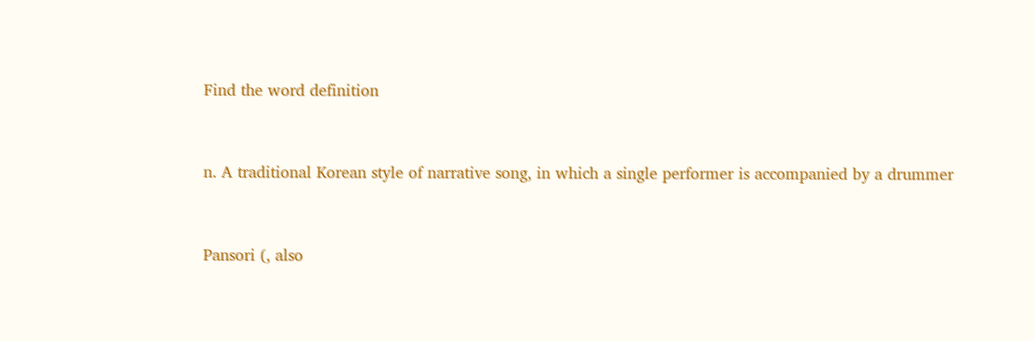Find the word definition


n. A traditional Korean style of narrative song, in which a single performer is accompanied by a drummer


Pansori (, also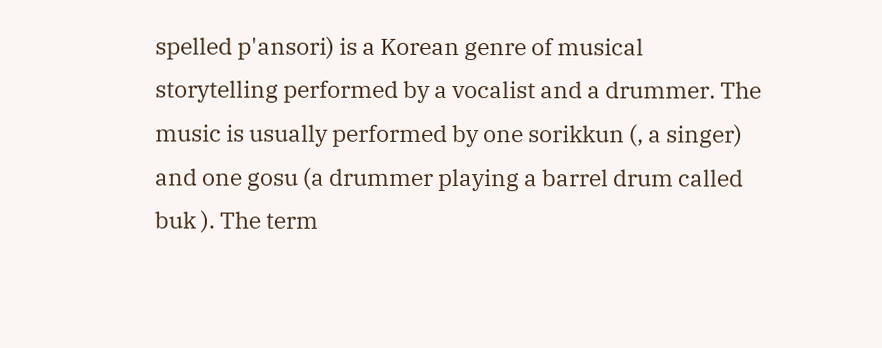spelled p'ansori) is a Korean genre of musical storytelling performed by a vocalist and a drummer. The music is usually performed by one sorikkun (, a singer) and one gosu (a drummer playing a barrel drum called buk ). The term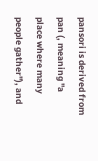pansori is derived from pan (, meaning "a place where many people gather"), and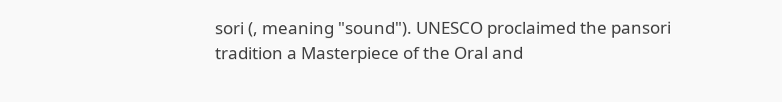sori (, meaning "sound"). UNESCO proclaimed the pansori tradition a Masterpiece of the Oral and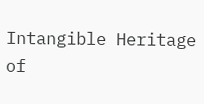Intangible Heritage of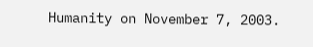Humanity on November 7, 2003.